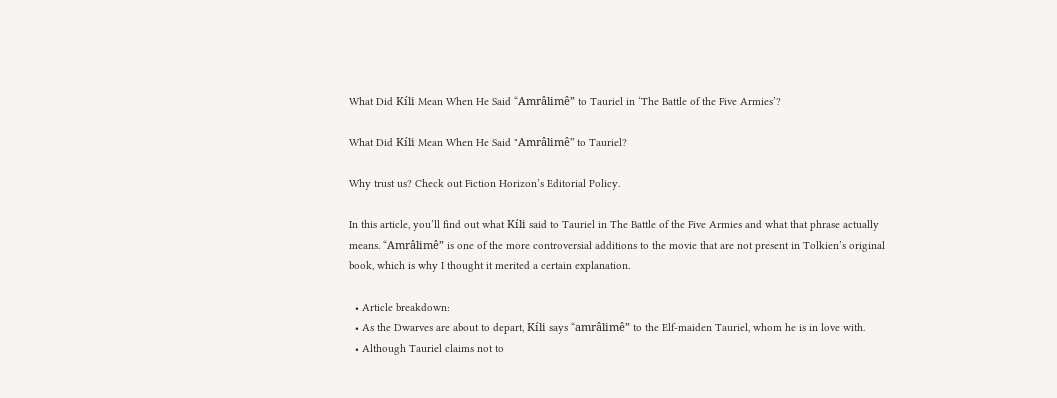What Did Kíli Mean When He Said “Amrâlimê” to Tauriel in ‘The Battle of the Five Armies’?

What Did Kíli Mean When He Said "Amrâlimê" to Tauriel?

Why trust us? Check out Fiction Horizon’s Editorial Policy.

In this article, you’ll find out what Kíli said to Tauriel in The Battle of the Five Armies and what that phrase actually means. “Amrâlimê” is one of the more controversial additions to the movie that are not present in Tolkien’s original book, which is why I thought it merited a certain explanation.

  • Article breakdown:
  • As the Dwarves are about to depart, Kíli says “amrâlimê” to the Elf-maiden Tauriel, whom he is in love with.
  • Although Tauriel claims not to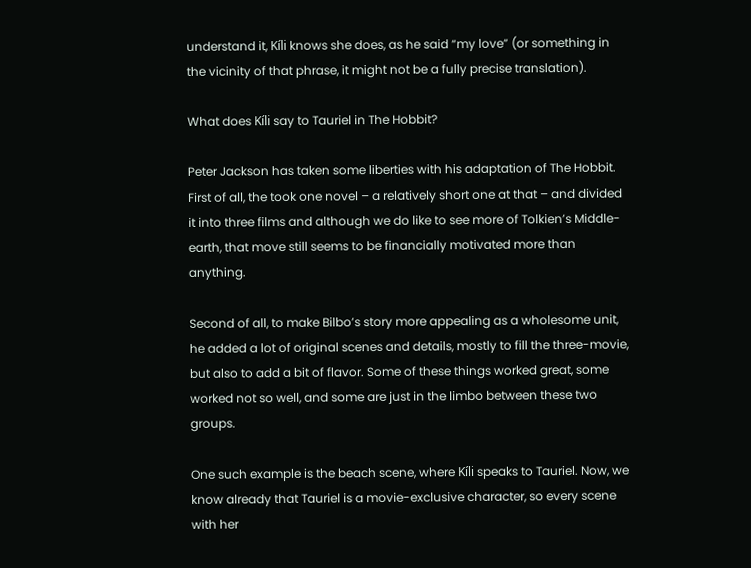understand it, Kíli knows she does, as he said “my love” (or something in the vicinity of that phrase, it might not be a fully precise translation).

What does Kíli say to Tauriel in The Hobbit?

Peter Jackson has taken some liberties with his adaptation of The Hobbit. First of all, the took one novel – a relatively short one at that – and divided it into three films and although we do like to see more of Tolkien’s Middle-earth, that move still seems to be financially motivated more than anything.

Second of all, to make Bilbo’s story more appealing as a wholesome unit, he added a lot of original scenes and details, mostly to fill the three-movie, but also to add a bit of flavor. Some of these things worked great, some worked not so well, and some are just in the limbo between these two groups.

One such example is the beach scene, where Kíli speaks to Tauriel. Now, we know already that Tauriel is a movie-exclusive character, so every scene with her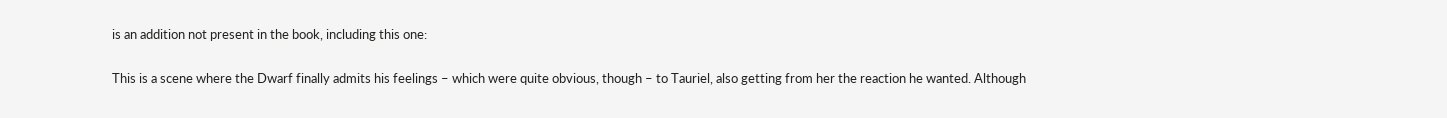is an addition not present in the book, including this one:

This is a scene where the Dwarf finally admits his feelings – which were quite obvious, though – to Tauriel, also getting from her the reaction he wanted. Although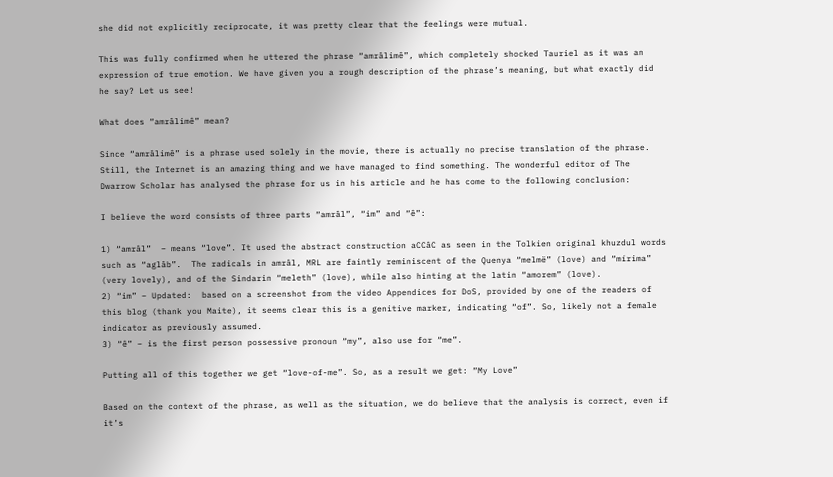she did not explicitly reciprocate, it was pretty clear that the feelings were mutual.

This was fully confirmed when he uttered the phrase “amrâlimê”, which completely shocked Tauriel as it was an expression of true emotion. We have given you a rough description of the phrase’s meaning, but what exactly did he say? Let us see!

What does “amrâlimê” mean?

Since “amrâlimê” is a phrase used solely in the movie, there is actually no precise translation of the phrase. Still, the Internet is an amazing thing and we have managed to find something. The wonderful editor of The Dwarrow Scholar has analysed the phrase for us in his article and he has come to the following conclusion:

I believe the word consists of three parts “amrâl”, “im” and “ê”:

1) “amrâl”  – means “love”. It used the abstract construction aCCâC as seen in the Tolkien original khuzdul words such as “aglâb”.  The radicals in amrâl, MRL are faintly reminiscent of the Quenya “melmë” (love) and “mírima” (very lovely), and of the Sindarin “meleth” (love), while also hinting at the latin “amorem” (love).
2) “im” – Updated:  based on a screenshot from the video Appendices for DoS, provided by one of the readers of this blog (thank you Maite), it seems clear this is a genitive marker, indicating “of”. So, likely not a female indicator as previously assumed.
3) “ê” – is the first person possessive pronoun “my”, also use for “me”.

Putting all of this together we get “love-of-me”. So, as a result we get: “My Love”

Based on the context of the phrase, as well as the situation, we do believe that the analysis is correct, even if it’s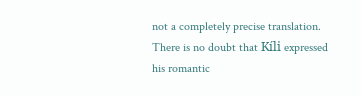not a completely precise translation. There is no doubt that Kíli expressed his romantic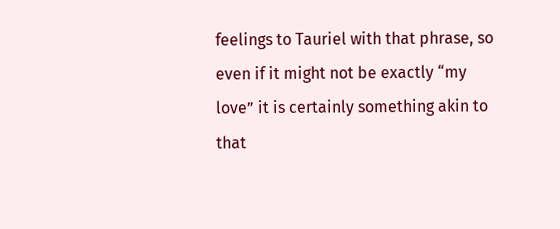feelings to Tauriel with that phrase, so even if it might not be exactly “my love” it is certainly something akin to that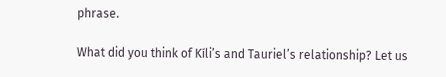phrase.

What did you think of Kíli’s and Tauriel’s relationship? Let us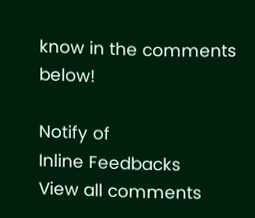know in the comments below!

Notify of
Inline Feedbacks
View all comments